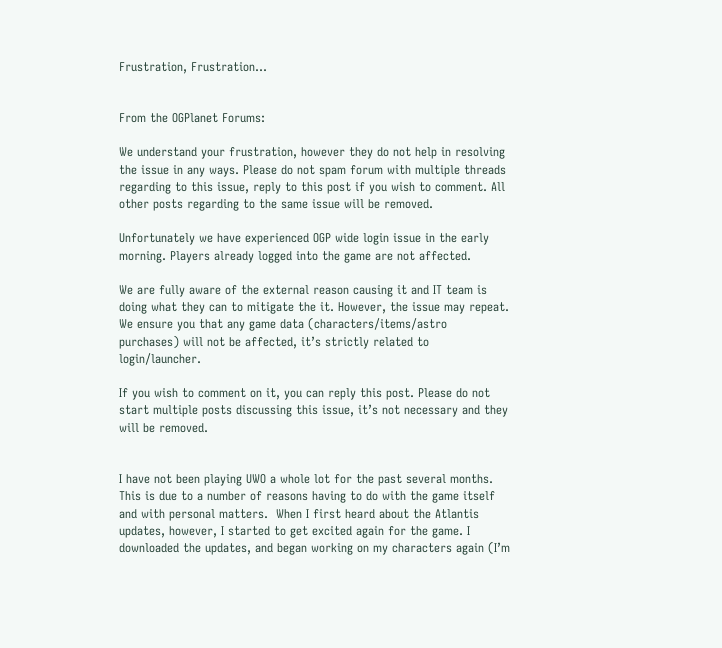Frustration, Frustration…


From the OGPlanet Forums:

We understand your frustration, however they do not help in resolving the issue in any ways. Please do not spam forum with multiple threads regarding to this issue, reply to this post if you wish to comment. All other posts regarding to the same issue will be removed.

Unfortunately we have experienced OGP wide login issue in the early morning. Players already logged into the game are not affected.

We are fully aware of the external reason causing it and IT team is doing what they can to mitigate the it. However, the issue may repeat. We ensure you that any game data (characters/items/astro purchases) will not be affected, it’s strictly related to login/launcher.

If you wish to comment on it, you can reply this post. Please do not start multiple posts discussing this issue, it’s not necessary and they will be removed.


I have not been playing UWO a whole lot for the past several months.  This is due to a number of reasons having to do with the game itself and with personal matters.  When I first heard about the Atlantis updates, however, I started to get excited again for the game. I downloaded the updates, and began working on my characters again (I’m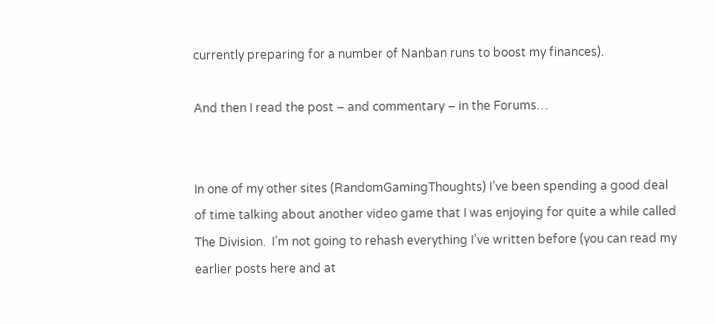currently preparing for a number of Nanban runs to boost my finances).

And then I read the post – and commentary – in the Forums…


In one of my other sites (RandomGamingThoughts) I’ve been spending a good deal of time talking about another video game that I was enjoying for quite a while called The Division.  I’m not going to rehash everything I’ve written before (you can read my earlier posts here and at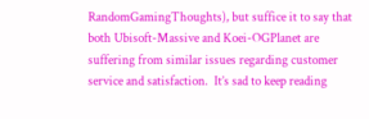RandomGamingThoughts), but suffice it to say that both Ubisoft-Massive and Koei-OGPlanet are suffering from similar issues regarding customer service and satisfaction.  It’s sad to keep reading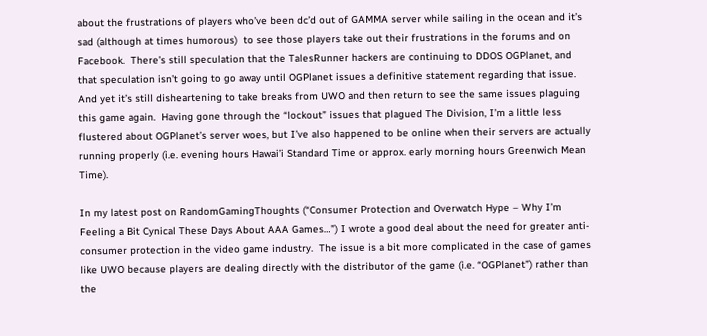about the frustrations of players who’ve been dc’d out of GAMMA server while sailing in the ocean and it’s sad (although at times humorous)  to see those players take out their frustrations in the forums and on Facebook.  There’s still speculation that the TalesRunner hackers are continuing to DDOS OGPlanet, and that speculation isn’t going to go away until OGPlanet issues a definitive statement regarding that issue.  And yet it’s still disheartening to take breaks from UWO and then return to see the same issues plaguing this game again.  Having gone through the “lockout” issues that plagued The Division, I’m a little less flustered about OGPlanet’s server woes, but I’ve also happened to be online when their servers are actually running properly (i.e. evening hours Hawai’i Standard Time or approx. early morning hours Greenwich Mean Time).

In my latest post on RandomGamingThoughts (“Consumer Protection and Overwatch Hype – Why I’m Feeling a Bit Cynical These Days About AAA Games…”) I wrote a good deal about the need for greater anti-consumer protection in the video game industry.  The issue is a bit more complicated in the case of games like UWO because players are dealing directly with the distributor of the game (i.e. “OGPlanet”) rather than the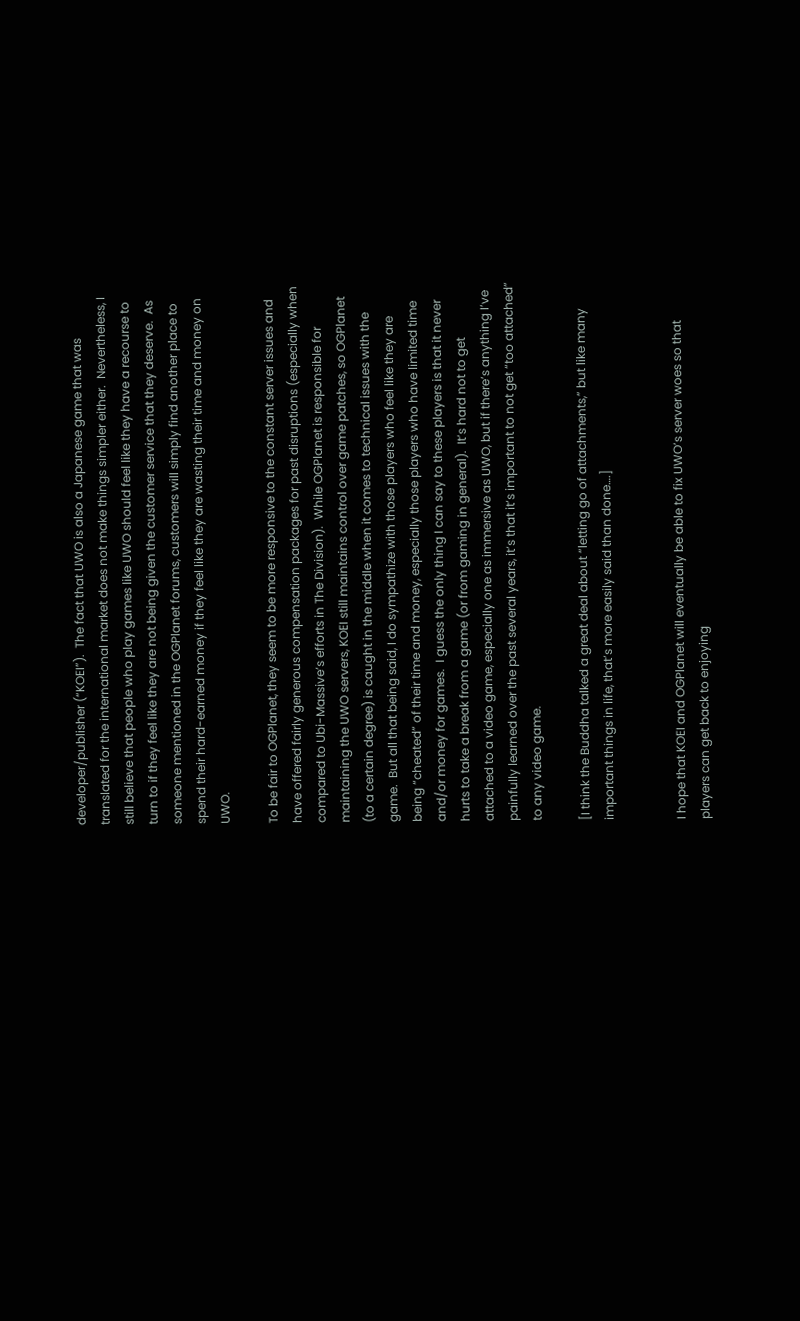developer/publisher (“KOEI”).  The fact that UWO is also a Japanese game that was translated for the international market does not make things simpler either.  Nevertheless, I still believe that people who play games like UWO should feel like they have a recourse to turn to if they feel like they are not being given the customer service that they deserve.  As someone mentioned in the OGPlanet forums, customers will simply find another place to spend their hard-earned money if they feel like they are wasting their time and money on UWO.

To be fair to OGPlanet, they seem to be more responsive to the constant server issues and have offered fairly generous compensation packages for past disruptions (especially when compared to Ubi-Massive’s efforts in The Division).  While OGPlanet is responsible for maintaining the UWO servers, KOEI still maintains control over game patches, so OGPlanet (to a certain degree) is caught in the middle when it comes to technical issues with the game.  But all that being said, I do sympathize with those players who feel like they are being “cheated” of their time and money, especially those players who have limited time and/or money for games.  I guess the only thing I can say to these players is that it never hurts to take a break from a game (or from gaming in general).  It’s hard not to get attached to a video game, especially one as immersive as UWO, but if there’s anything I’ve painfully learned over the past several years, it’s that it’s important to not get “too attached” to any video game.

[I think the Buddha talked a great deal about “letting go of attachments,” but like many important things in life, that’s more easily said than done….]


I hope that KOEI and OGPlanet will eventually be able to fix UWO’s server woes so that players can get back to enjoying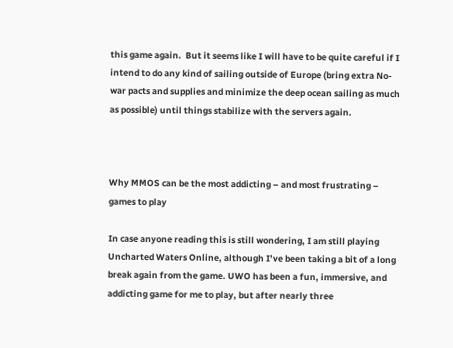this game again.  But it seems like I will have to be quite careful if I intend to do any kind of sailing outside of Europe (bring extra No-war pacts and supplies and minimize the deep ocean sailing as much as possible) until things stabilize with the servers again.



Why MMOS can be the most addicting – and most frustrating – games to play

In case anyone reading this is still wondering, I am still playing Uncharted Waters Online, although I’ve been taking a bit of a long break again from the game. UWO has been a fun, immersive, and addicting game for me to play, but after nearly three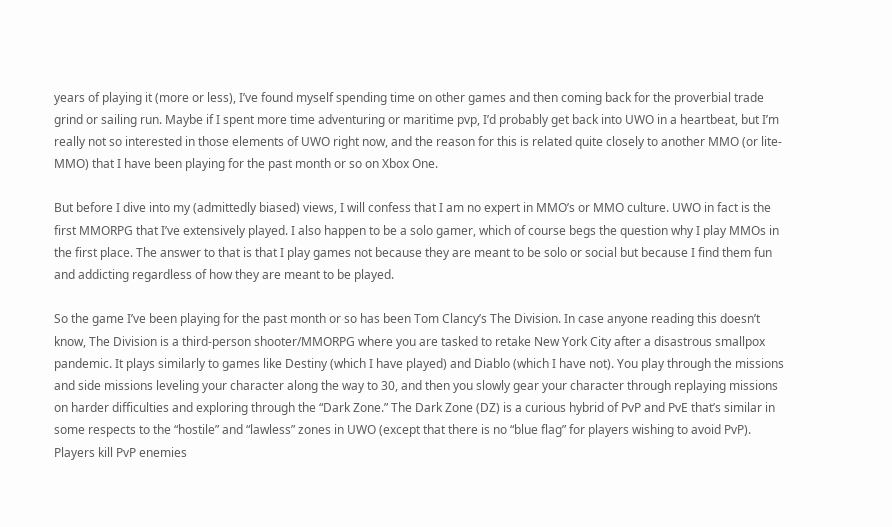years of playing it (more or less), I’ve found myself spending time on other games and then coming back for the proverbial trade grind or sailing run. Maybe if I spent more time adventuring or maritime pvp, I’d probably get back into UWO in a heartbeat, but I’m really not so interested in those elements of UWO right now, and the reason for this is related quite closely to another MMO (or lite-MMO) that I have been playing for the past month or so on Xbox One.

But before I dive into my (admittedly biased) views, I will confess that I am no expert in MMO’s or MMO culture. UWO in fact is the first MMORPG that I’ve extensively played. I also happen to be a solo gamer, which of course begs the question why I play MMOs in the first place. The answer to that is that I play games not because they are meant to be solo or social but because I find them fun and addicting regardless of how they are meant to be played.

So the game I’ve been playing for the past month or so has been Tom Clancy’s The Division. In case anyone reading this doesn’t know, The Division is a third-person shooter/MMORPG where you are tasked to retake New York City after a disastrous smallpox pandemic. It plays similarly to games like Destiny (which I have played) and Diablo (which I have not). You play through the missions and side missions leveling your character along the way to 30, and then you slowly gear your character through replaying missions on harder difficulties and exploring through the “Dark Zone.” The Dark Zone (DZ) is a curious hybrid of PvP and PvE that’s similar in some respects to the “hostile” and “lawless” zones in UWO (except that there is no “blue flag” for players wishing to avoid PvP). Players kill PvP enemies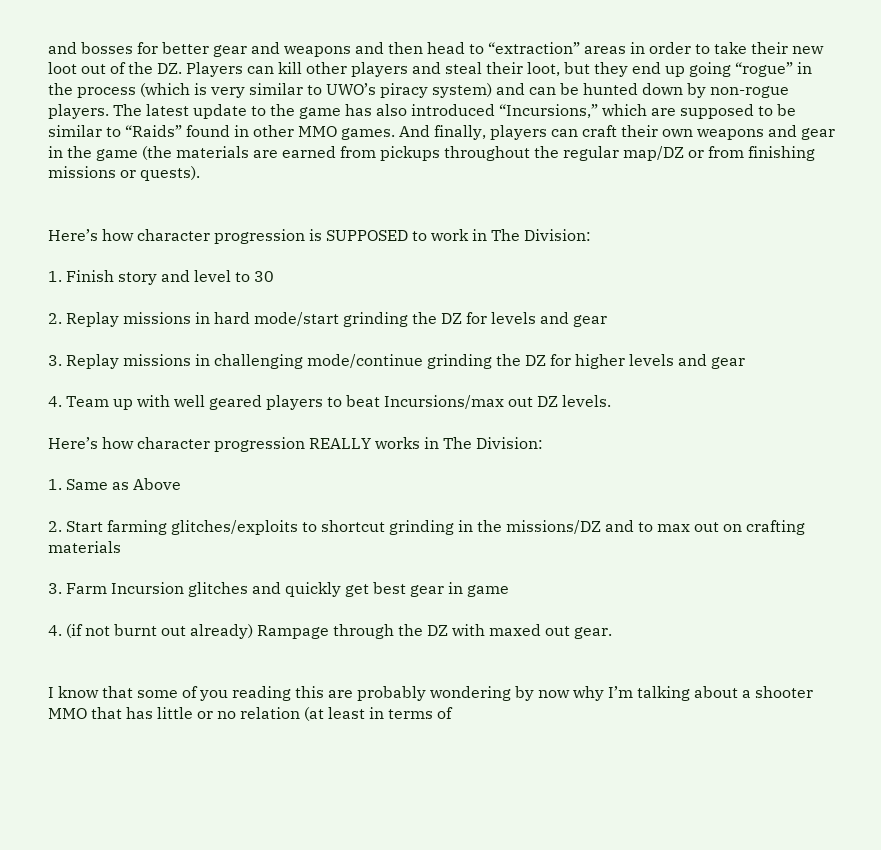and bosses for better gear and weapons and then head to “extraction” areas in order to take their new loot out of the DZ. Players can kill other players and steal their loot, but they end up going “rogue” in the process (which is very similar to UWO’s piracy system) and can be hunted down by non-rogue players. The latest update to the game has also introduced “Incursions,” which are supposed to be similar to “Raids” found in other MMO games. And finally, players can craft their own weapons and gear in the game (the materials are earned from pickups throughout the regular map/DZ or from finishing missions or quests).


Here’s how character progression is SUPPOSED to work in The Division:

1. Finish story and level to 30

2. Replay missions in hard mode/start grinding the DZ for levels and gear

3. Replay missions in challenging mode/continue grinding the DZ for higher levels and gear

4. Team up with well geared players to beat Incursions/max out DZ levels.

Here’s how character progression REALLY works in The Division:

1. Same as Above

2. Start farming glitches/exploits to shortcut grinding in the missions/DZ and to max out on crafting materials

3. Farm Incursion glitches and quickly get best gear in game

4. (if not burnt out already) Rampage through the DZ with maxed out gear.


I know that some of you reading this are probably wondering by now why I’m talking about a shooter MMO that has little or no relation (at least in terms of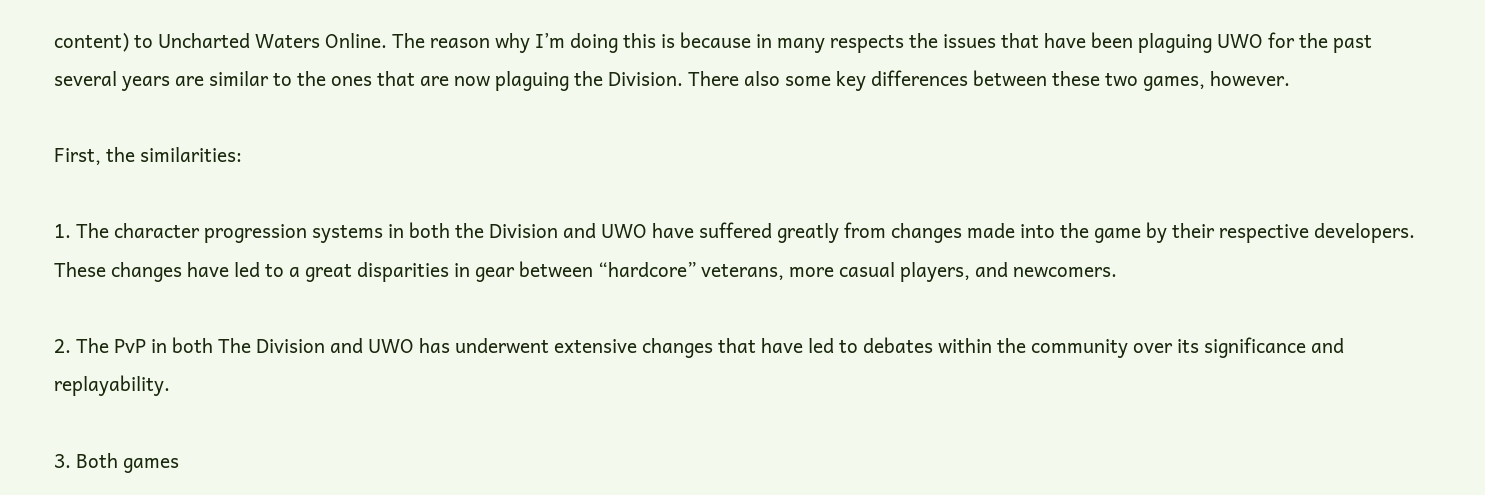content) to Uncharted Waters Online. The reason why I’m doing this is because in many respects the issues that have been plaguing UWO for the past several years are similar to the ones that are now plaguing the Division. There also some key differences between these two games, however.

First, the similarities:

1. The character progression systems in both the Division and UWO have suffered greatly from changes made into the game by their respective developers. These changes have led to a great disparities in gear between “hardcore” veterans, more casual players, and newcomers.

2. The PvP in both The Division and UWO has underwent extensive changes that have led to debates within the community over its significance and replayability.

3. Both games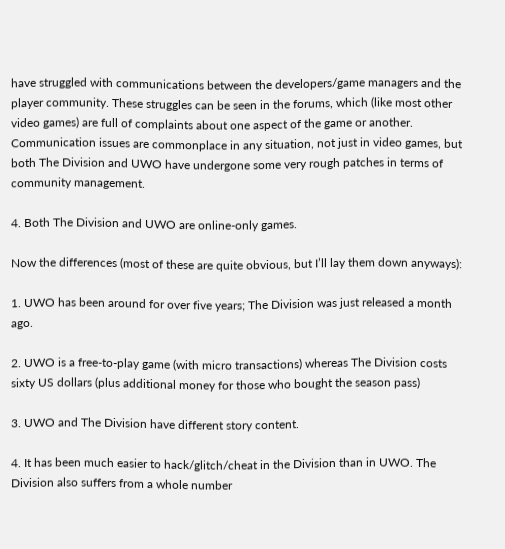have struggled with communications between the developers/game managers and the player community. These struggles can be seen in the forums, which (like most other video games) are full of complaints about one aspect of the game or another. Communication issues are commonplace in any situation, not just in video games, but both The Division and UWO have undergone some very rough patches in terms of community management.

4. Both The Division and UWO are online-only games.

Now the differences (most of these are quite obvious, but I’ll lay them down anyways):

1. UWO has been around for over five years; The Division was just released a month ago.

2. UWO is a free-to-play game (with micro transactions) whereas The Division costs sixty US dollars (plus additional money for those who bought the season pass)

3. UWO and The Division have different story content.

4. It has been much easier to hack/glitch/cheat in the Division than in UWO. The Division also suffers from a whole number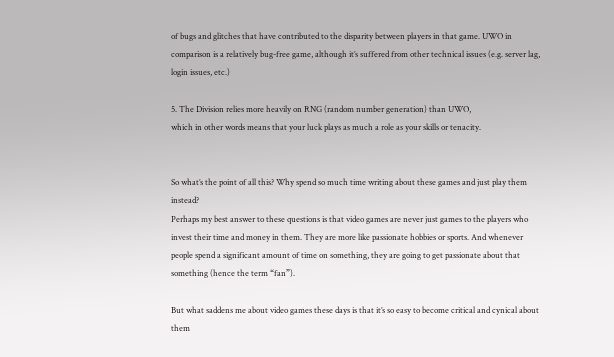of bugs and glitches that have contributed to the disparity between players in that game. UWO in comparison is a relatively bug-free game, although it’s suffered from other technical issues (e.g. server lag, login issues, etc.)

5. The Division relies more heavily on RNG (random number generation) than UWO,
which in other words means that your luck plays as much a role as your skills or tenacity.


So what’s the point of all this? Why spend so much time writing about these games and just play them instead?
Perhaps my best answer to these questions is that video games are never just games to the players who invest their time and money in them. They are more like passionate hobbies or sports. And whenever people spend a significant amount of time on something, they are going to get passionate about that something (hence the term “fan”).

But what saddens me about video games these days is that it’s so easy to become critical and cynical about them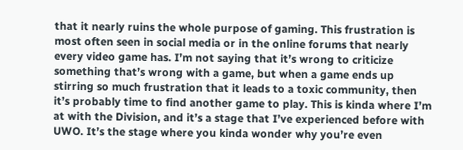that it nearly ruins the whole purpose of gaming. This frustration is most often seen in social media or in the online forums that nearly every video game has. I’m not saying that it’s wrong to criticize something that’s wrong with a game, but when a game ends up stirring so much frustration that it leads to a toxic community, then it’s probably time to find another game to play. This is kinda where I’m at with the Division, and it’s a stage that I’ve experienced before with UWO. It’s the stage where you kinda wonder why you’re even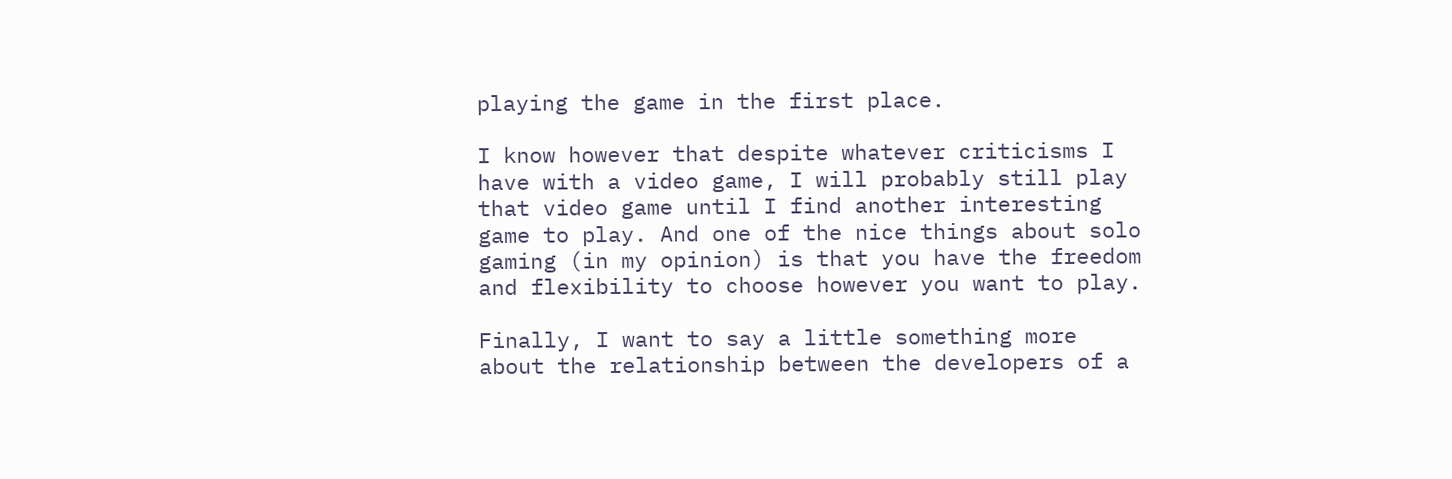playing the game in the first place.

I know however that despite whatever criticisms I have with a video game, I will probably still play that video game until I find another interesting game to play. And one of the nice things about solo gaming (in my opinion) is that you have the freedom and flexibility to choose however you want to play.

Finally, I want to say a little something more about the relationship between the developers of a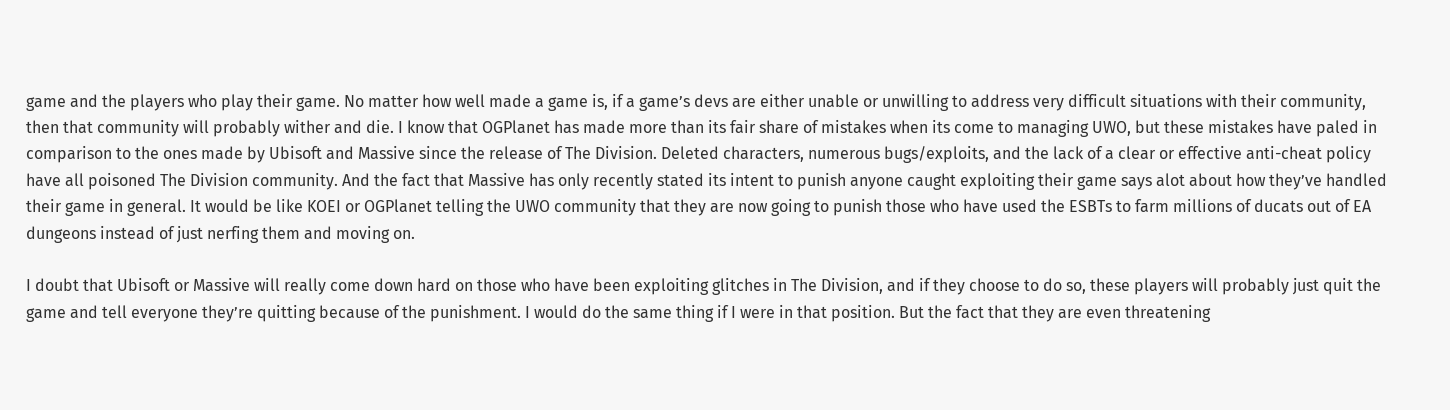game and the players who play their game. No matter how well made a game is, if a game’s devs are either unable or unwilling to address very difficult situations with their community, then that community will probably wither and die. I know that OGPlanet has made more than its fair share of mistakes when its come to managing UWO, but these mistakes have paled in comparison to the ones made by Ubisoft and Massive since the release of The Division. Deleted characters, numerous bugs/exploits, and the lack of a clear or effective anti-cheat policy have all poisoned The Division community. And the fact that Massive has only recently stated its intent to punish anyone caught exploiting their game says alot about how they’ve handled their game in general. It would be like KOEI or OGPlanet telling the UWO community that they are now going to punish those who have used the ESBTs to farm millions of ducats out of EA dungeons instead of just nerfing them and moving on.

I doubt that Ubisoft or Massive will really come down hard on those who have been exploiting glitches in The Division, and if they choose to do so, these players will probably just quit the game and tell everyone they’re quitting because of the punishment. I would do the same thing if I were in that position. But the fact that they are even threatening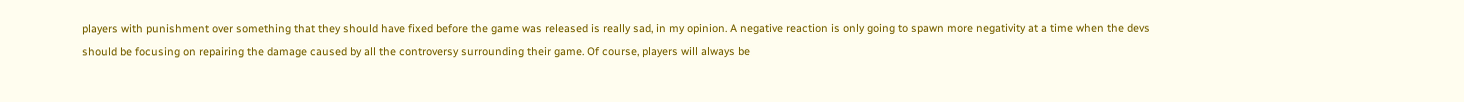players with punishment over something that they should have fixed before the game was released is really sad, in my opinion. A negative reaction is only going to spawn more negativity at a time when the devs should be focusing on repairing the damage caused by all the controversy surrounding their game. Of course, players will always be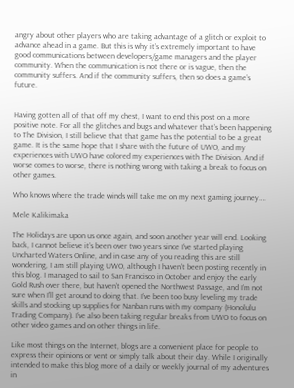angry about other players who are taking advantage of a glitch or exploit to advance ahead in a game. But this is why it’s extremely important to have good communications between developers/game managers and the player community. When the communication is not there or is vague, then the community suffers. And if the community suffers, then so does a game’s future.


Having gotten all of that off my chest, I want to end this post on a more positive note. For all the glitches and bugs and whatever that’s been happening to The Division, I still believe that that game has the potential to be a great game. It is the same hope that I share with the future of UWO, and my experiences with UWO have colored my experiences with The Division. And if worse comes to worse, there is nothing wrong with taking a break to focus on other games.

Who knows where the trade winds will take me on my next gaming journey….

Mele Kalikimaka

The Holidays are upon us once again, and soon another year will end. Looking back, I cannot believe it’s been over two years since I’ve started playing Uncharted Waters Online, and in case any of you reading this are still wondering, I am still playing UWO, although I haven’t been posting recently in this blog. I managed to sail to San Francisco in October and enjoy the early Gold Rush over there, but haven’t opened the Northwest Passage, and I’m not sure when I’ll get around to doing that. I’ve been too busy leveling my trade skills and stocking up supplies for Nanban runs with my company (Honolulu Trading Company). I’ve also been taking regular breaks from UWO to focus on other video games and on other things in life.

Like most things on the Internet, blogs are a convenient place for people to express their opinions or vent or simply talk about their day. While I originally intended to make this blog more of a daily or weekly journal of my adventures in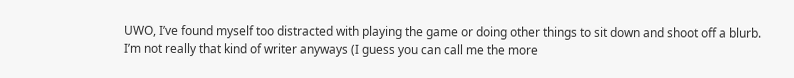UWO, I’ve found myself too distracted with playing the game or doing other things to sit down and shoot off a blurb. I’m not really that kind of writer anyways (I guess you can call me the more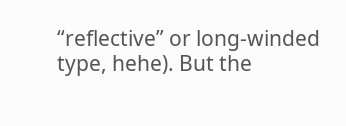“reflective” or long-winded type, hehe). But the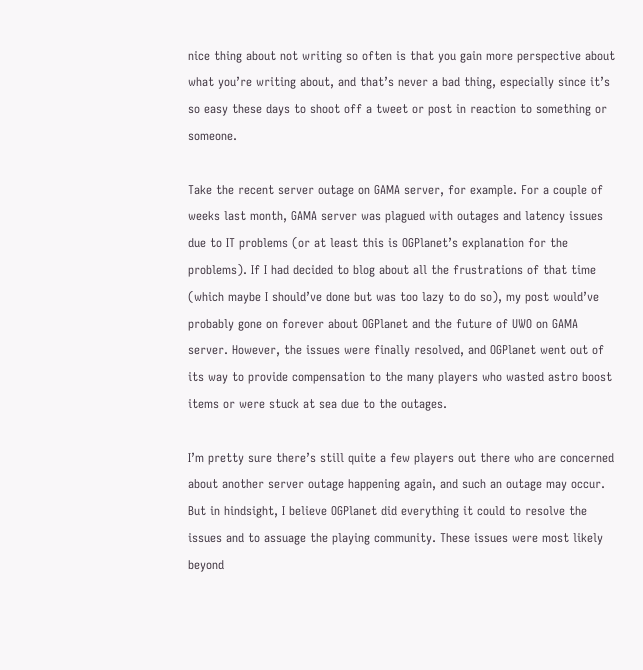nice thing about not writing so often is that you gain more perspective about what you’re writing about, and that’s never a bad thing, especially since it’s so easy these days to shoot off a tweet or post in reaction to something or someone.

Take the recent server outage on GAMA server, for example. For a couple of weeks last month, GAMA server was plagued with outages and latency issues due to IT problems (or at least this is OGPlanet’s explanation for the problems). If I had decided to blog about all the frustrations of that time (which maybe I should’ve done but was too lazy to do so), my post would’ve probably gone on forever about OGPlanet and the future of UWO on GAMA server. However, the issues were finally resolved, and OGPlanet went out of its way to provide compensation to the many players who wasted astro boost items or were stuck at sea due to the outages.

I’m pretty sure there’s still quite a few players out there who are concerned about another server outage happening again, and such an outage may occur. But in hindsight, I believe OGPlanet did everything it could to resolve the issues and to assuage the playing community. These issues were most likely beyond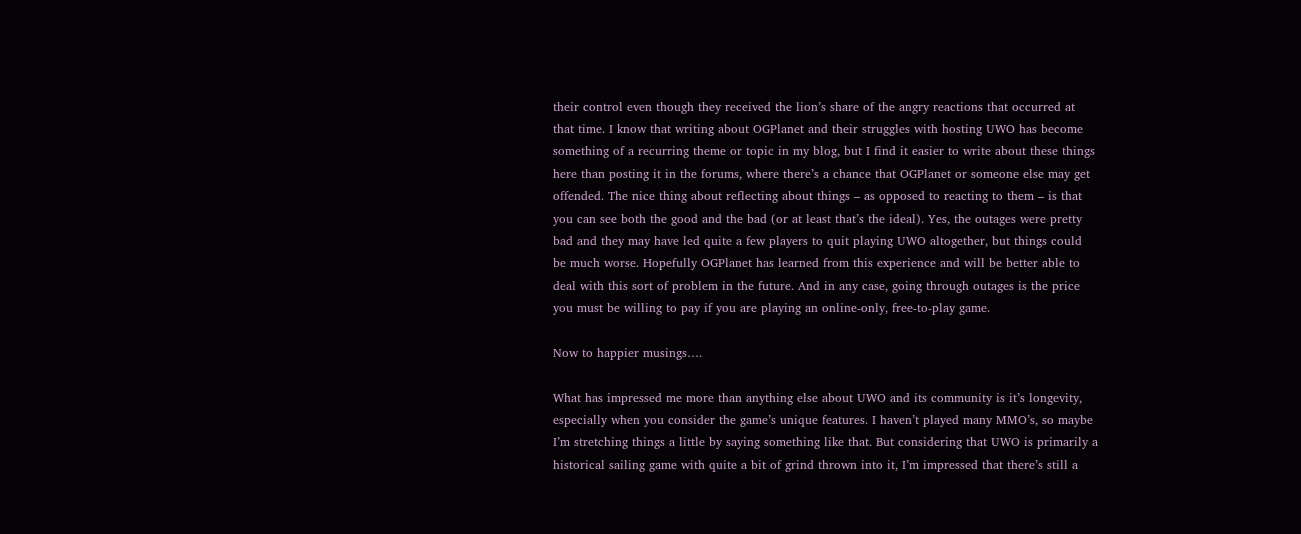their control even though they received the lion’s share of the angry reactions that occurred at that time. I know that writing about OGPlanet and their struggles with hosting UWO has become something of a recurring theme or topic in my blog, but I find it easier to write about these things here than posting it in the forums, where there’s a chance that OGPlanet or someone else may get offended. The nice thing about reflecting about things – as opposed to reacting to them – is that you can see both the good and the bad (or at least that’s the ideal). Yes, the outages were pretty bad and they may have led quite a few players to quit playing UWO altogether, but things could be much worse. Hopefully OGPlanet has learned from this experience and will be better able to deal with this sort of problem in the future. And in any case, going through outages is the price you must be willing to pay if you are playing an online-only, free-to-play game.

Now to happier musings….

What has impressed me more than anything else about UWO and its community is it’s longevity, especially when you consider the game’s unique features. I haven’t played many MMO’s, so maybe I’m stretching things a little by saying something like that. But considering that UWO is primarily a historical sailing game with quite a bit of grind thrown into it, I’m impressed that there’s still a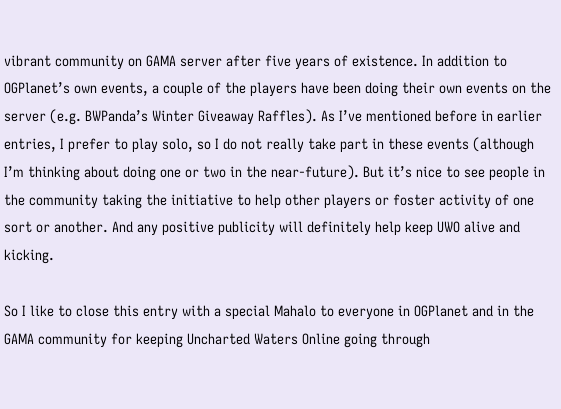vibrant community on GAMA server after five years of existence. In addition to OGPlanet’s own events, a couple of the players have been doing their own events on the server (e.g. BWPanda’s Winter Giveaway Raffles). As I’ve mentioned before in earlier entries, I prefer to play solo, so I do not really take part in these events (although I’m thinking about doing one or two in the near-future). But it’s nice to see people in the community taking the initiative to help other players or foster activity of one sort or another. And any positive publicity will definitely help keep UWO alive and kicking.

So I like to close this entry with a special Mahalo to everyone in OGPlanet and in the GAMA community for keeping Uncharted Waters Online going through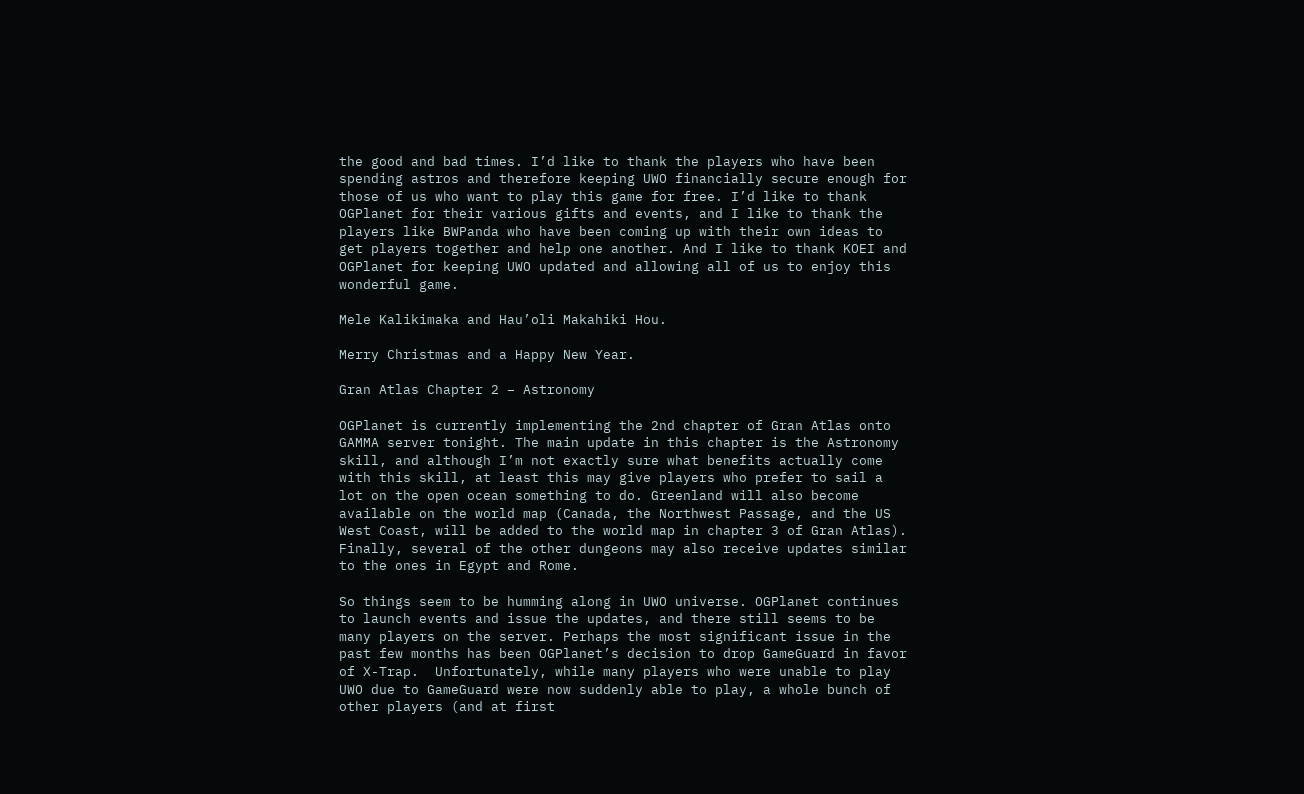the good and bad times. I’d like to thank the players who have been spending astros and therefore keeping UWO financially secure enough for those of us who want to play this game for free. I’d like to thank OGPlanet for their various gifts and events, and I like to thank the players like BWPanda who have been coming up with their own ideas to get players together and help one another. And I like to thank KOEI and OGPlanet for keeping UWO updated and allowing all of us to enjoy this wonderful game.

Mele Kalikimaka and Hau’oli Makahiki Hou.

Merry Christmas and a Happy New Year.

Gran Atlas Chapter 2 – Astronomy

OGPlanet is currently implementing the 2nd chapter of Gran Atlas onto GAMMA server tonight. The main update in this chapter is the Astronomy skill, and although I’m not exactly sure what benefits actually come with this skill, at least this may give players who prefer to sail a lot on the open ocean something to do. Greenland will also become available on the world map (Canada, the Northwest Passage, and the US West Coast, will be added to the world map in chapter 3 of Gran Atlas). Finally, several of the other dungeons may also receive updates similar to the ones in Egypt and Rome.

So things seem to be humming along in UWO universe. OGPlanet continues to launch events and issue the updates, and there still seems to be many players on the server. Perhaps the most significant issue in the past few months has been OGPlanet’s decision to drop GameGuard in favor of X-Trap.  Unfortunately, while many players who were unable to play UWO due to GameGuard were now suddenly able to play, a whole bunch of other players (and at first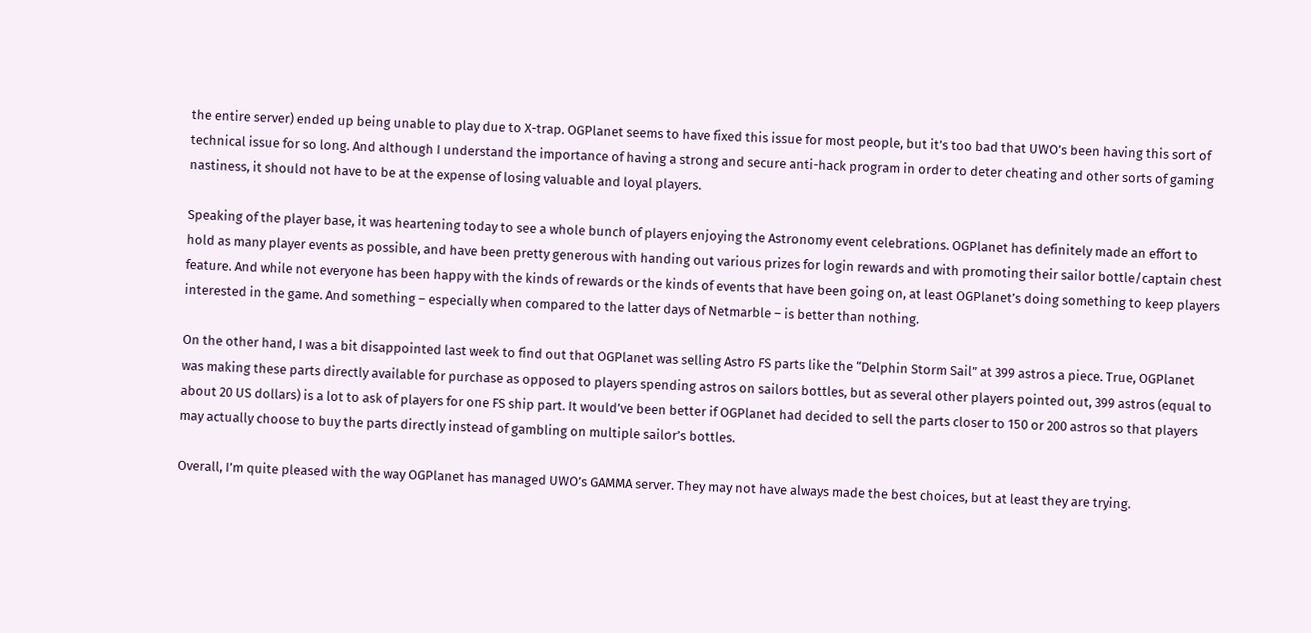the entire server) ended up being unable to play due to X-trap. OGPlanet seems to have fixed this issue for most people, but it’s too bad that UWO’s been having this sort of technical issue for so long. And although I understand the importance of having a strong and secure anti-hack program in order to deter cheating and other sorts of gaming nastiness, it should not have to be at the expense of losing valuable and loyal players.

Speaking of the player base, it was heartening today to see a whole bunch of players enjoying the Astronomy event celebrations. OGPlanet has definitely made an effort to hold as many player events as possible, and have been pretty generous with handing out various prizes for login rewards and with promoting their sailor bottle/captain chest feature. And while not everyone has been happy with the kinds of rewards or the kinds of events that have been going on, at least OGPlanet’s doing something to keep players interested in the game. And something – especially when compared to the latter days of Netmarble – is better than nothing.

On the other hand, I was a bit disappointed last week to find out that OGPlanet was selling Astro FS parts like the “Delphin Storm Sail” at 399 astros a piece. True, OGPlanet was making these parts directly available for purchase as opposed to players spending astros on sailors bottles, but as several other players pointed out, 399 astros (equal to about 20 US dollars) is a lot to ask of players for one FS ship part. It would’ve been better if OGPlanet had decided to sell the parts closer to 150 or 200 astros so that players may actually choose to buy the parts directly instead of gambling on multiple sailor’s bottles.

Overall, I’m quite pleased with the way OGPlanet has managed UWO’s GAMMA server. They may not have always made the best choices, but at least they are trying.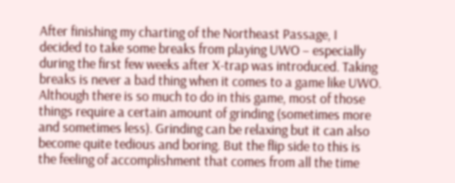After finishing my charting of the Northeast Passage, I decided to take some breaks from playing UWO – especially during the first few weeks after X-trap was introduced. Taking breaks is never a bad thing when it comes to a game like UWO. Although there is so much to do in this game, most of those things require a certain amount of grinding (sometimes more and sometimes less). Grinding can be relaxing but it can also become quite tedious and boring. But the flip side to this is the feeling of accomplishment that comes from all the time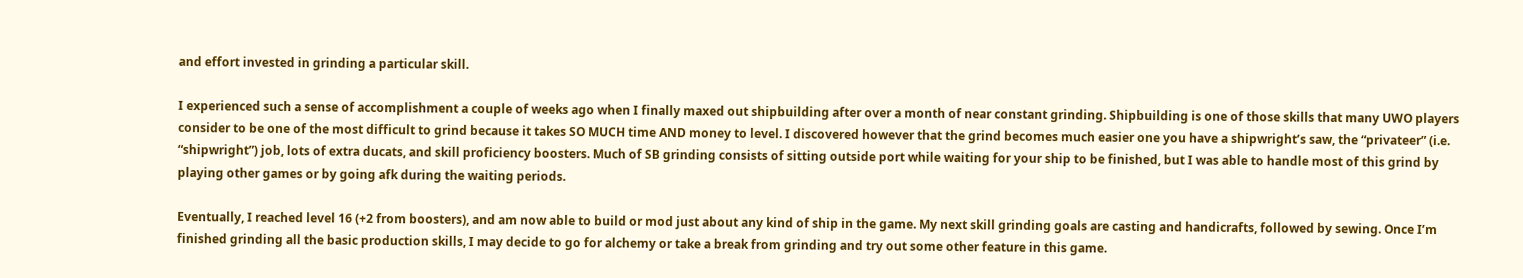and effort invested in grinding a particular skill.

I experienced such a sense of accomplishment a couple of weeks ago when I finally maxed out shipbuilding after over a month of near constant grinding. Shipbuilding is one of those skills that many UWO players consider to be one of the most difficult to grind because it takes SO MUCH time AND money to level. I discovered however that the grind becomes much easier one you have a shipwright’s saw, the “privateer” (i.e. “shipwright”) job, lots of extra ducats, and skill proficiency boosters. Much of SB grinding consists of sitting outside port while waiting for your ship to be finished, but I was able to handle most of this grind by playing other games or by going afk during the waiting periods.

Eventually, I reached level 16 (+2 from boosters), and am now able to build or mod just about any kind of ship in the game. My next skill grinding goals are casting and handicrafts, followed by sewing. Once I’m finished grinding all the basic production skills, I may decide to go for alchemy or take a break from grinding and try out some other feature in this game.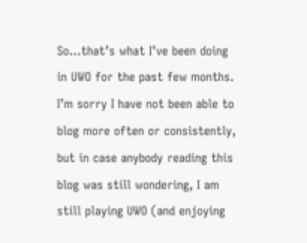So…that’s what I’ve been doing in UWO for the past few months. I’m sorry I have not been able to blog more often or consistently, but in case anybody reading this blog was still wondering, I am still playing UWO (and enjoying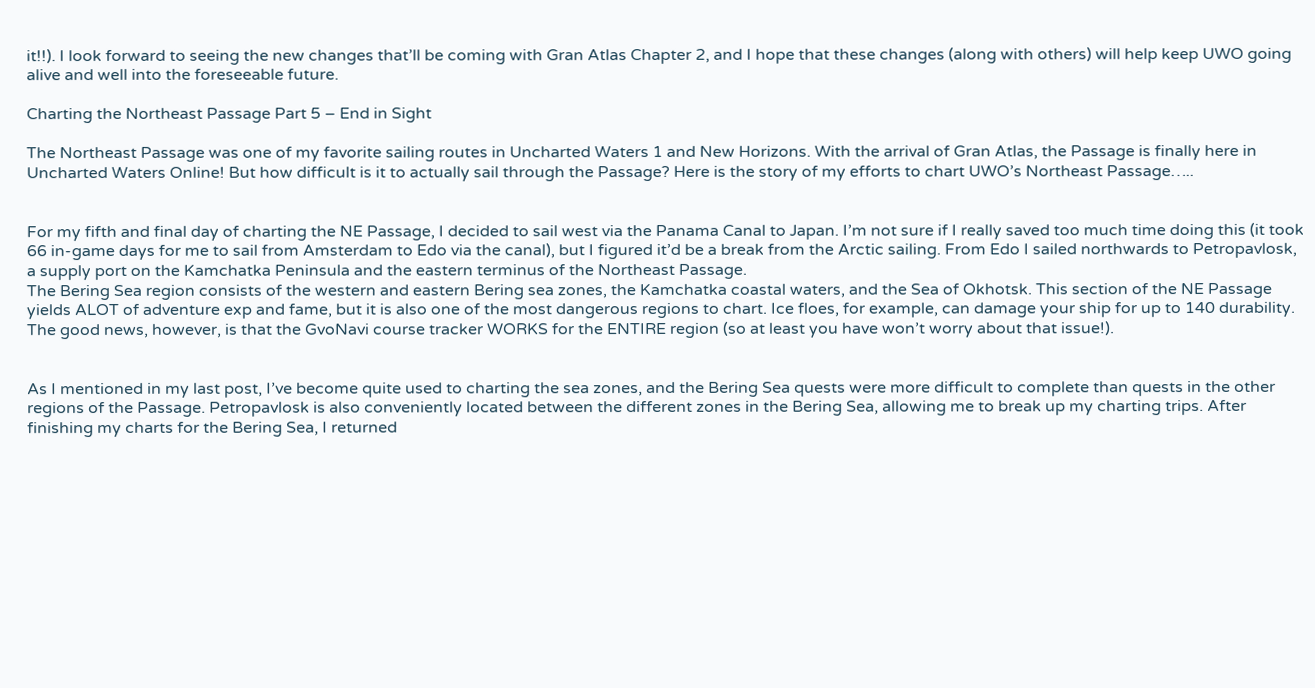it!!). I look forward to seeing the new changes that’ll be coming with Gran Atlas Chapter 2, and I hope that these changes (along with others) will help keep UWO going alive and well into the foreseeable future.

Charting the Northeast Passage Part 5 – End in Sight

The Northeast Passage was one of my favorite sailing routes in Uncharted Waters 1 and New Horizons. With the arrival of Gran Atlas, the Passage is finally here in Uncharted Waters Online! But how difficult is it to actually sail through the Passage? Here is the story of my efforts to chart UWO’s Northeast Passage…..


For my fifth and final day of charting the NE Passage, I decided to sail west via the Panama Canal to Japan. I’m not sure if I really saved too much time doing this (it took 66 in-game days for me to sail from Amsterdam to Edo via the canal), but I figured it’d be a break from the Arctic sailing. From Edo I sailed northwards to Petropavlosk, a supply port on the Kamchatka Peninsula and the eastern terminus of the Northeast Passage.
The Bering Sea region consists of the western and eastern Bering sea zones, the Kamchatka coastal waters, and the Sea of Okhotsk. This section of the NE Passage yields ALOT of adventure exp and fame, but it is also one of the most dangerous regions to chart. Ice floes, for example, can damage your ship for up to 140 durability. The good news, however, is that the GvoNavi course tracker WORKS for the ENTIRE region (so at least you have won’t worry about that issue!).


As I mentioned in my last post, I’ve become quite used to charting the sea zones, and the Bering Sea quests were more difficult to complete than quests in the other regions of the Passage. Petropavlosk is also conveniently located between the different zones in the Bering Sea, allowing me to break up my charting trips. After finishing my charts for the Bering Sea, I returned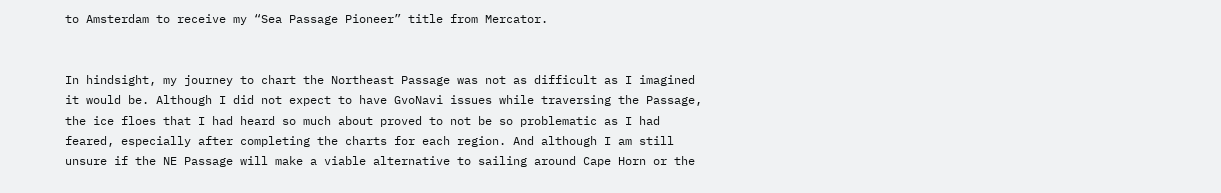to Amsterdam to receive my “Sea Passage Pioneer” title from Mercator.


In hindsight, my journey to chart the Northeast Passage was not as difficult as I imagined it would be. Although I did not expect to have GvoNavi issues while traversing the Passage, the ice floes that I had heard so much about proved to not be so problematic as I had feared, especially after completing the charts for each region. And although I am still unsure if the NE Passage will make a viable alternative to sailing around Cape Horn or the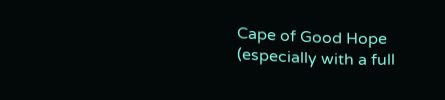Cape of Good Hope (especially with a full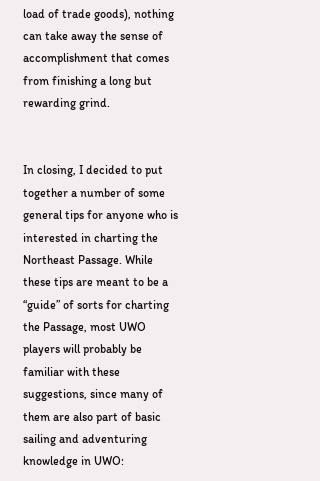load of trade goods), nothing can take away the sense of accomplishment that comes from finishing a long but rewarding grind.


In closing, I decided to put together a number of some general tips for anyone who is interested in charting the Northeast Passage. While these tips are meant to be a “guide” of sorts for charting the Passage, most UWO players will probably be familiar with these suggestions, since many of them are also part of basic sailing and adventuring knowledge in UWO: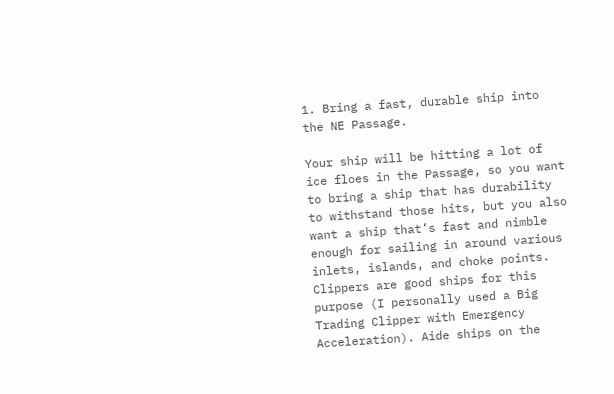1. Bring a fast, durable ship into the NE Passage.

Your ship will be hitting a lot of ice floes in the Passage, so you want to bring a ship that has durability to withstand those hits, but you also want a ship that’s fast and nimble enough for sailing in around various inlets, islands, and choke points. Clippers are good ships for this purpose (I personally used a Big Trading Clipper with Emergency Acceleration). Aide ships on the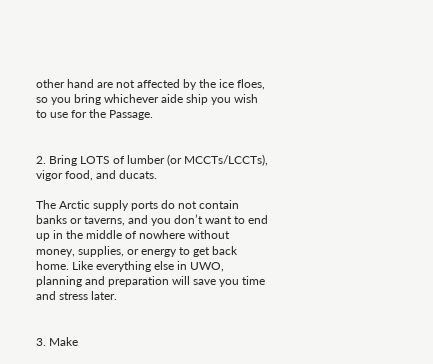other hand are not affected by the ice floes, so you bring whichever aide ship you wish to use for the Passage.


2. Bring LOTS of lumber (or MCCTs/LCCTs), vigor food, and ducats.

The Arctic supply ports do not contain banks or taverns, and you don’t want to end up in the middle of nowhere without money, supplies, or energy to get back home. Like everything else in UWO, planning and preparation will save you time and stress later.


3. Make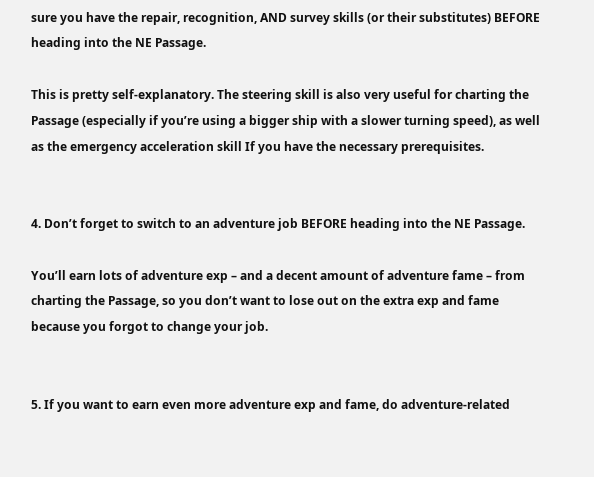sure you have the repair, recognition, AND survey skills (or their substitutes) BEFORE heading into the NE Passage.

This is pretty self-explanatory. The steering skill is also very useful for charting the Passage (especially if you’re using a bigger ship with a slower turning speed), as well as the emergency acceleration skill If you have the necessary prerequisites.


4. Don’t forget to switch to an adventure job BEFORE heading into the NE Passage.

You’ll earn lots of adventure exp – and a decent amount of adventure fame – from charting the Passage, so you don’t want to lose out on the extra exp and fame because you forgot to change your job.


5. If you want to earn even more adventure exp and fame, do adventure-related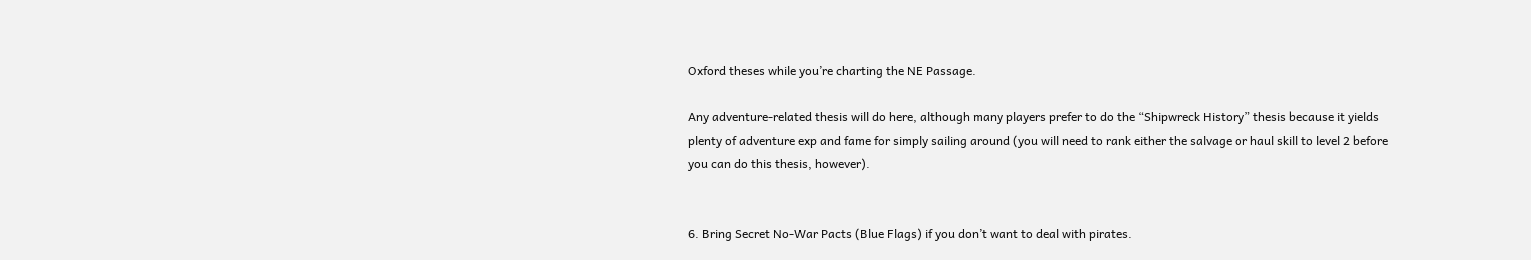Oxford theses while you’re charting the NE Passage.

Any adventure-related thesis will do here, although many players prefer to do the “Shipwreck History” thesis because it yields plenty of adventure exp and fame for simply sailing around (you will need to rank either the salvage or haul skill to level 2 before you can do this thesis, however).


6. Bring Secret No-War Pacts (Blue Flags) if you don’t want to deal with pirates.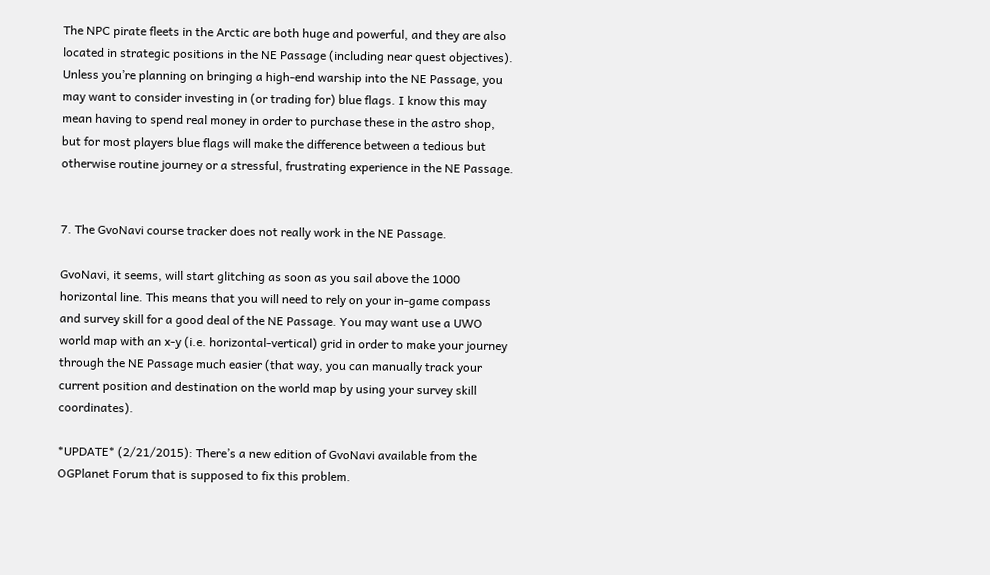The NPC pirate fleets in the Arctic are both huge and powerful, and they are also located in strategic positions in the NE Passage (including near quest objectives). Unless you’re planning on bringing a high-end warship into the NE Passage, you may want to consider investing in (or trading for) blue flags. I know this may mean having to spend real money in order to purchase these in the astro shop, but for most players blue flags will make the difference between a tedious but otherwise routine journey or a stressful, frustrating experience in the NE Passage.


7. The GvoNavi course tracker does not really work in the NE Passage.

GvoNavi, it seems, will start glitching as soon as you sail above the 1000 horizontal line. This means that you will need to rely on your in-game compass and survey skill for a good deal of the NE Passage. You may want use a UWO world map with an x-y (i.e. horizontal-vertical) grid in order to make your journey through the NE Passage much easier (that way, you can manually track your current position and destination on the world map by using your survey skill coordinates).

*UPDATE* (2/21/2015): There’s a new edition of GvoNavi available from the OGPlanet Forum that is supposed to fix this problem.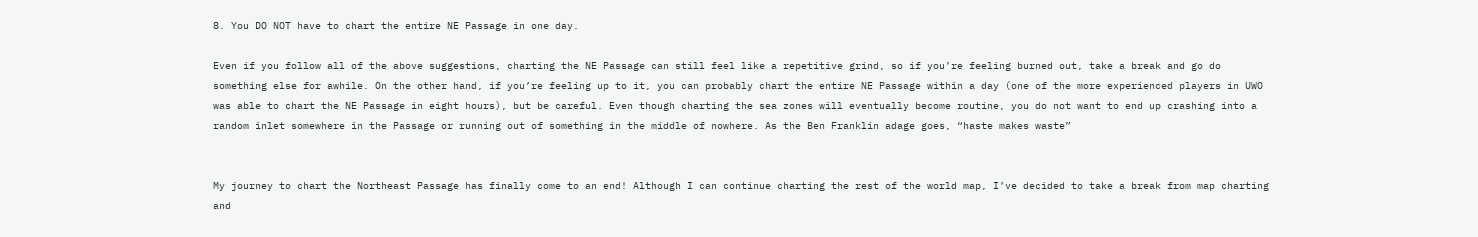8. You DO NOT have to chart the entire NE Passage in one day.

Even if you follow all of the above suggestions, charting the NE Passage can still feel like a repetitive grind, so if you’re feeling burned out, take a break and go do something else for awhile. On the other hand, if you’re feeling up to it, you can probably chart the entire NE Passage within a day (one of the more experienced players in UWO was able to chart the NE Passage in eight hours), but be careful. Even though charting the sea zones will eventually become routine, you do not want to end up crashing into a random inlet somewhere in the Passage or running out of something in the middle of nowhere. As the Ben Franklin adage goes, “haste makes waste”


My journey to chart the Northeast Passage has finally come to an end! Although I can continue charting the rest of the world map, I’ve decided to take a break from map charting and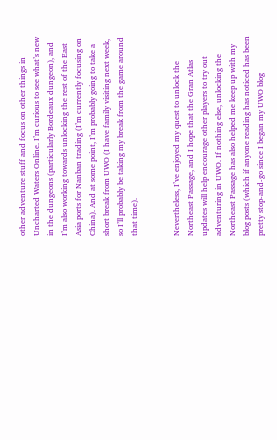other adventure stuff and focus on other things in Uncharted Waters Online. I’m curious to see what’s new in the dungeons (particularly Bordeaux dungeon), and I’m also working towards unlocking the rest of the East Asia ports for Nanban trading (I’m currently focusing on China). And at some point, I’m probably going to take a short break from UWO (I have family visiting next week, so I’ll probably be taking my break from the game around that time).


Nevertheless, I’ve enjoyed my quest to unlock the Northeast Passage, and I hope that the Gran Atlas updates will help encourage other players to try out adventuring in UWO. If nothing else, unlocking the Northeast Passage has also helped me keep up with my blog posts (which if anyone reading has noticed has been pretty stop-and-go since I began my UWO blog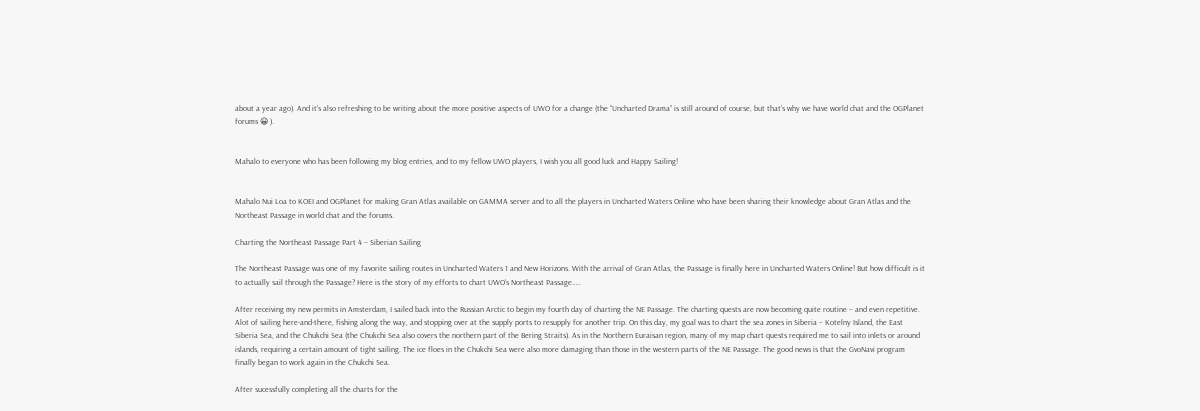about a year ago). And it’s also refreshing to be writing about the more positive aspects of UWO for a change (the “Uncharted Drama” is still around of course, but that’s why we have world chat and the OGPlanet forums 😀 ).


Mahalo to everyone who has been following my blog entries, and to my fellow UWO players, I wish you all good luck and Happy Sailing!


Mahalo Nui Loa to KOEI and OGPlanet for making Gran Atlas available on GAMMA server and to all the players in Uncharted Waters Online who have been sharing their knowledge about Gran Atlas and the Northeast Passage in world chat and the forums.

Charting the Northeast Passage Part 4 – Siberian Sailing

The Northeast Passage was one of my favorite sailing routes in Uncharted Waters 1 and New Horizons. With the arrival of Gran Atlas, the Passage is finally here in Uncharted Waters Online! But how difficult is it to actually sail through the Passage? Here is the story of my efforts to chart UWO’s Northeast Passage…..

After receiving my new permits in Amsterdam, I sailed back into the Russian Arctic to begin my fourth day of charting the NE Passage. The charting quests are now becoming quite routine – and even repetitive. Alot of sailing here-and-there, fishing along the way, and stopping over at the supply ports to resupply for another trip. On this day, my goal was to chart the sea zones in Siberia – Kotelny Island, the East Siberia Sea, and the Chukchi Sea (the Chukchi Sea also covers the northern part of the Bering Straits). As in the Northern Euraisan region, many of my map chart quests required me to sail into inlets or around islands, requiring a certain amount of tight sailing. The ice floes in the Chukchi Sea were also more damaging than those in the western parts of the NE Passage. The good news is that the GvoNavi program finally began to work again in the Chukchi Sea.

After sucessfully completing all the charts for the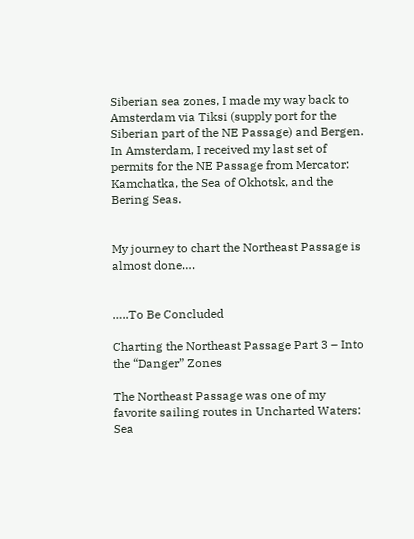Siberian sea zones, I made my way back to Amsterdam via Tiksi (supply port for the Siberian part of the NE Passage) and Bergen. In Amsterdam, I received my last set of permits for the NE Passage from Mercator: Kamchatka, the Sea of Okhotsk, and the Bering Seas.


My journey to chart the Northeast Passage is almost done….


…..To Be Concluded

Charting the Northeast Passage Part 3 – Into the “Danger” Zones

The Northeast Passage was one of my favorite sailing routes in Uncharted Waters: Sea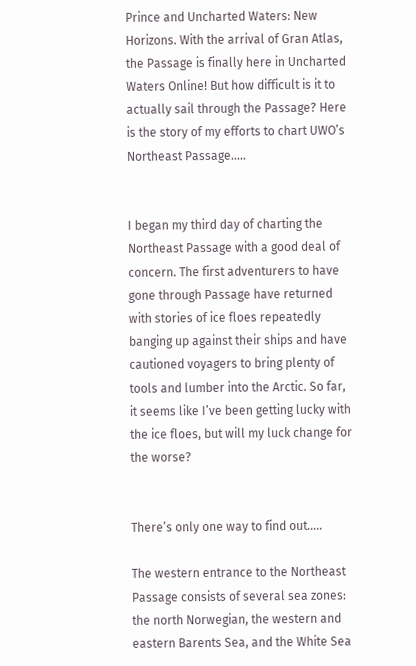Prince and Uncharted Waters: New Horizons. With the arrival of Gran Atlas, the Passage is finally here in Uncharted Waters Online! But how difficult is it to actually sail through the Passage? Here is the story of my efforts to chart UWO’s Northeast Passage…..


I began my third day of charting the Northeast Passage with a good deal of concern. The first adventurers to have gone through Passage have returned with stories of ice floes repeatedly banging up against their ships and have cautioned voyagers to bring plenty of tools and lumber into the Arctic. So far, it seems like I’ve been getting lucky with the ice floes, but will my luck change for the worse?


There’s only one way to find out…..

The western entrance to the Northeast Passage consists of several sea zones: the north Norwegian, the western and eastern Barents Sea, and the White Sea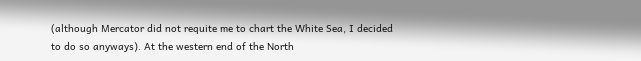(although Mercator did not requite me to chart the White Sea, I decided to do so anyways). At the western end of the North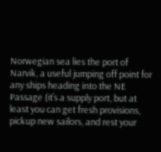Norwegian sea lies the port of Narvik, a useful jumping off point for any ships heading into the NE Passage (it’s a supply port, but at least you can get fresh provisions, pickup new sailors, and rest your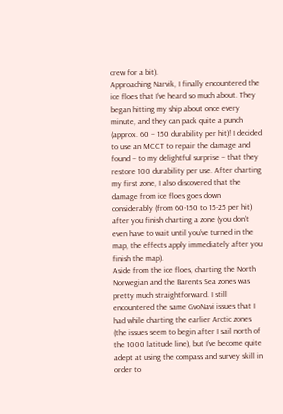crew for a bit).
Approaching Narvik, I finally encountered the ice floes that I’ve heard so much about. They began hitting my ship about once every minute, and they can pack quite a punch (approx. 60 – 150 durability per hit)! I decided to use an MCCT to repair the damage and found – to my delightful surprise – that they restore 100 durability per use. After charting my first zone, I also discovered that the damage from ice floes goes down considerably (from 60-150 to 15-25 per hit) after you finish charting a zone (you don’t even have to wait until you’ve turned in the map, the effects apply immediately after you finish the map).
Aside from the ice floes, charting the North Norwegian and the Barents Sea zones was pretty much straightforward. I still encountered the same GvoNavi issues that I had while charting the earlier Arctic zones (the issues seem to begin after I sail north of the 1000 latitude line), but I’ve become quite adept at using the compass and survey skill in order to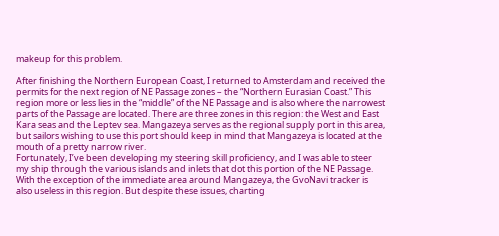makeup for this problem.

After finishing the Northern European Coast, I returned to Amsterdam and received the permits for the next region of NE Passage zones – the “Northern Eurasian Coast.” This region more or less lies in the “middle” of the NE Passage and is also where the narrowest parts of the Passage are located. There are three zones in this region: the West and East Kara seas and the Leptev sea. Mangazeya serves as the regional supply port in this area, but sailors wishing to use this port should keep in mind that Mangazeya is located at the mouth of a pretty narrow river.
Fortunately, I’ve been developing my steering skill proficiency, and I was able to steer my ship through the various islands and inlets that dot this portion of the NE Passage. With the exception of the immediate area around Mangazeya, the GvoNavi tracker is also useless in this region. But despite these issues, charting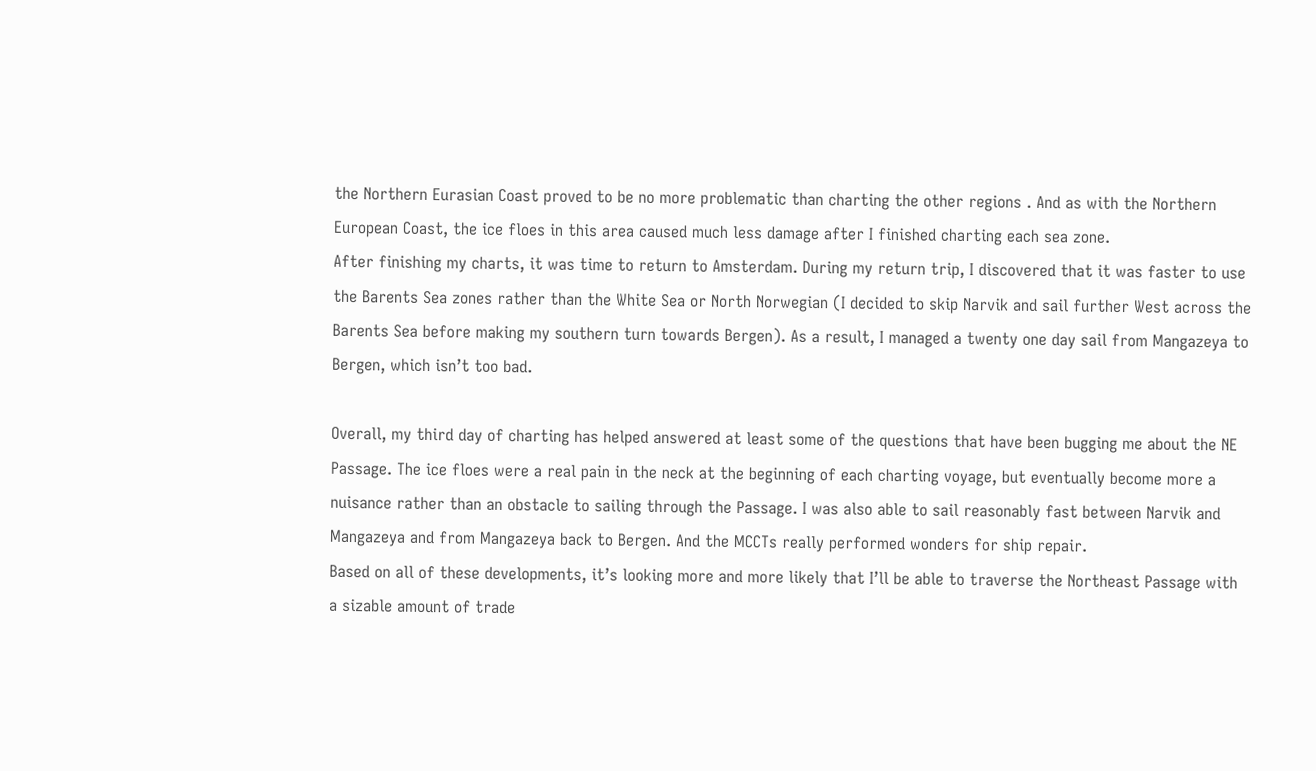the Northern Eurasian Coast proved to be no more problematic than charting the other regions . And as with the Northern European Coast, the ice floes in this area caused much less damage after I finished charting each sea zone.
After finishing my charts, it was time to return to Amsterdam. During my return trip, I discovered that it was faster to use the Barents Sea zones rather than the White Sea or North Norwegian (I decided to skip Narvik and sail further West across the Barents Sea before making my southern turn towards Bergen). As a result, I managed a twenty one day sail from Mangazeya to Bergen, which isn’t too bad.

Overall, my third day of charting has helped answered at least some of the questions that have been bugging me about the NE Passage. The ice floes were a real pain in the neck at the beginning of each charting voyage, but eventually become more a nuisance rather than an obstacle to sailing through the Passage. I was also able to sail reasonably fast between Narvik and Mangazeya and from Mangazeya back to Bergen. And the MCCTs really performed wonders for ship repair.
Based on all of these developments, it’s looking more and more likely that I’ll be able to traverse the Northeast Passage with a sizable amount of trade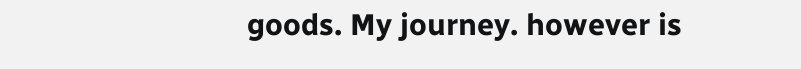goods. My journey. however is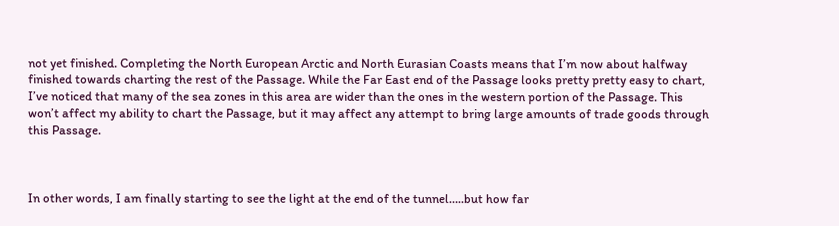not yet finished. Completing the North European Arctic and North Eurasian Coasts means that I’m now about halfway finished towards charting the rest of the Passage. While the Far East end of the Passage looks pretty pretty easy to chart, I’ve noticed that many of the sea zones in this area are wider than the ones in the western portion of the Passage. This won’t affect my ability to chart the Passage, but it may affect any attempt to bring large amounts of trade goods through this Passage.



In other words, I am finally starting to see the light at the end of the tunnel…..but how far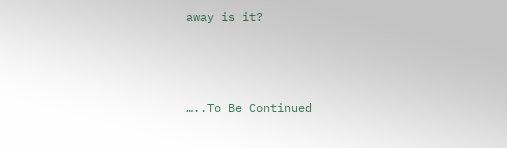away is it?



…..To Be Continued